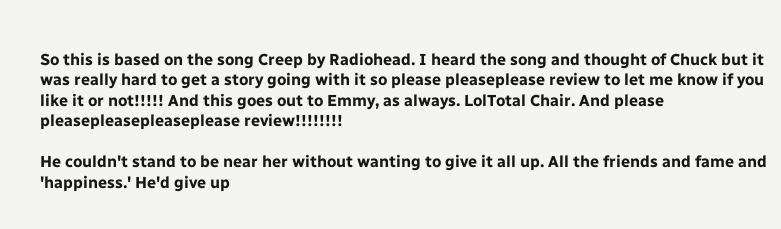So this is based on the song Creep by Radiohead. I heard the song and thought of Chuck but it was really hard to get a story going with it so please pleaseplease review to let me know if you like it or not!!!!! And this goes out to Emmy, as always. LolTotal Chair. And please pleasepleasepleaseplease review!!!!!!!!

He couldn't stand to be near her without wanting to give it all up. All the friends and fame and 'happiness.' He'd give up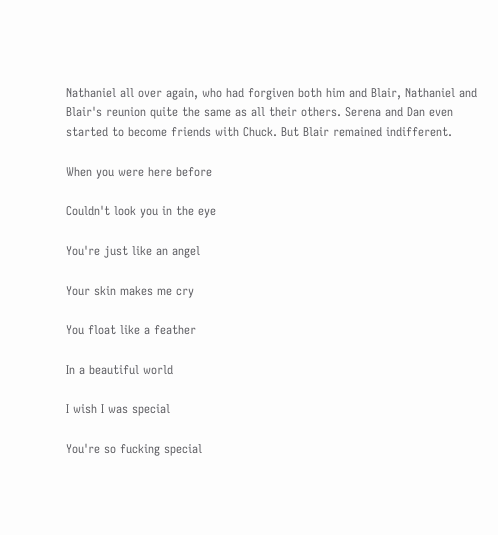Nathaniel all over again, who had forgiven both him and Blair, Nathaniel and Blair's reunion quite the same as all their others. Serena and Dan even started to become friends with Chuck. But Blair remained indifferent.

When you were here before

Couldn't look you in the eye

You're just like an angel

Your skin makes me cry

You float like a feather

In a beautiful world

I wish I was special

You're so fucking special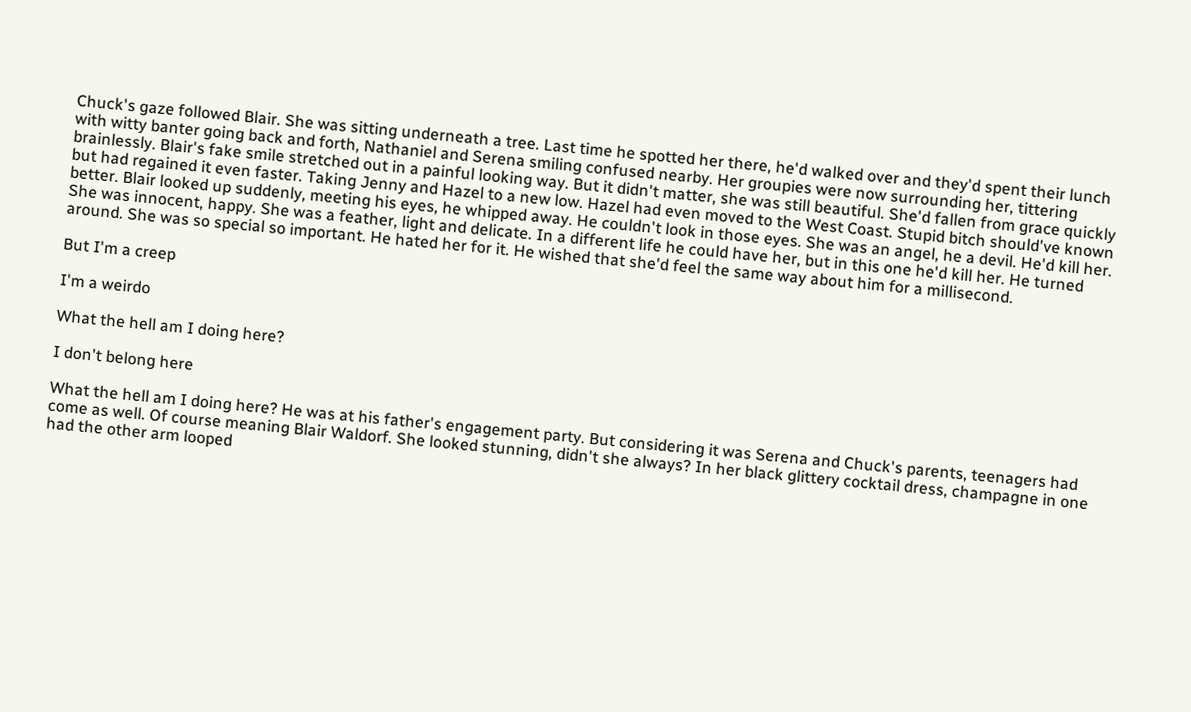Chuck's gaze followed Blair. She was sitting underneath a tree. Last time he spotted her there, he'd walked over and they'd spent their lunch with witty banter going back and forth, Nathaniel and Serena smiling confused nearby. Her groupies were now surrounding her, tittering brainlessly. Blair's fake smile stretched out in a painful looking way. But it didn't matter, she was still beautiful. She'd fallen from grace quickly but had regained it even faster. Taking Jenny and Hazel to a new low. Hazel had even moved to the West Coast. Stupid bitch should've known better. Blair looked up suddenly, meeting his eyes, he whipped away. He couldn't look in those eyes. She was an angel, he a devil. He'd kill her. She was innocent, happy. She was a feather, light and delicate. In a different life he could have her, but in this one he'd kill her. He turned around. She was so special so important. He hated her for it. He wished that she'd feel the same way about him for a millisecond.

But I'm a creep

I'm a weirdo

What the hell am I doing here?

I don't belong here

What the hell am I doing here? He was at his father's engagement party. But considering it was Serena and Chuck's parents, teenagers had come as well. Of course meaning Blair Waldorf. She looked stunning, didn't she always? In her black glittery cocktail dress, champagne in one had the other arm looped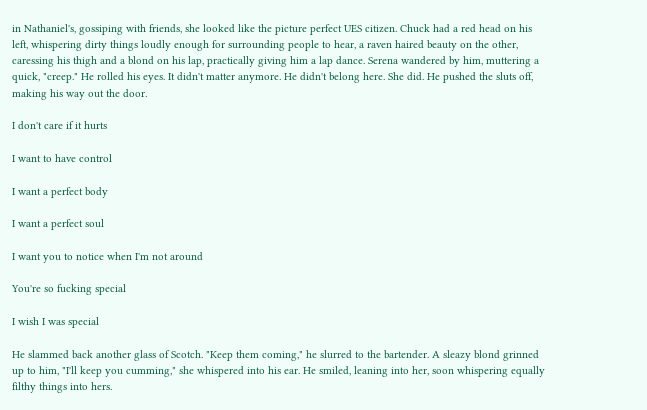in Nathaniel's, gossiping with friends, she looked like the picture perfect UES citizen. Chuck had a red head on his left, whispering dirty things loudly enough for surrounding people to hear, a raven haired beauty on the other, caressing his thigh and a blond on his lap, practically giving him a lap dance. Serena wandered by him, muttering a quick, "creep." He rolled his eyes. It didn't matter anymore. He didn't belong here. She did. He pushed the sluts off, making his way out the door.

I don't care if it hurts

I want to have control

I want a perfect body

I want a perfect soul

I want you to notice when I'm not around

You're so fucking special

I wish I was special

He slammed back another glass of Scotch. "Keep them coming," he slurred to the bartender. A sleazy blond grinned up to him, "I'll keep you cumming," she whispered into his ear. He smiled, leaning into her, soon whispering equally filthy things into hers.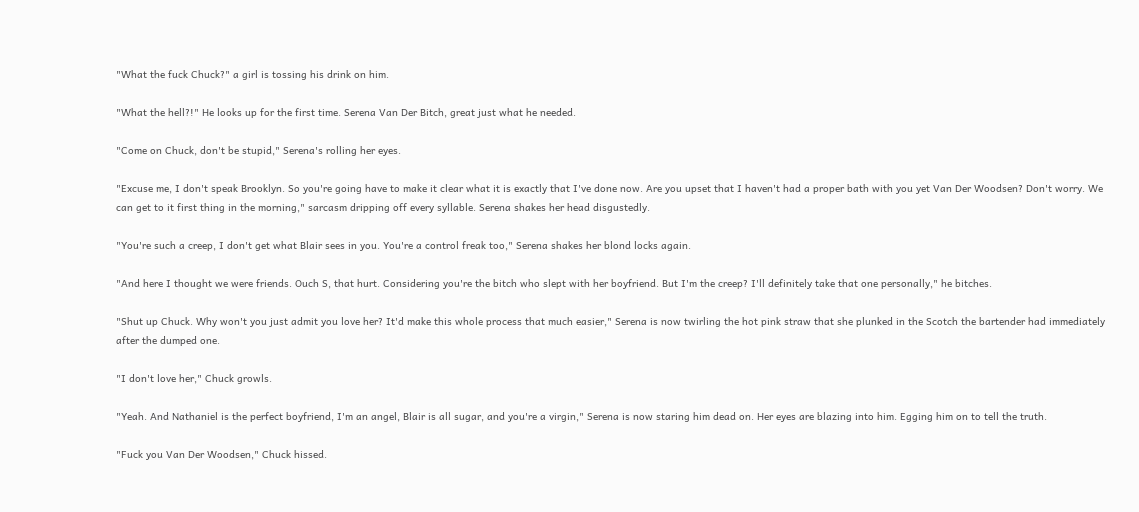"What the fuck Chuck?" a girl is tossing his drink on him.

"What the hell?!" He looks up for the first time. Serena Van Der Bitch, great just what he needed.

"Come on Chuck, don't be stupid," Serena's rolling her eyes.

"Excuse me, I don't speak Brooklyn. So you're going have to make it clear what it is exactly that I've done now. Are you upset that I haven't had a proper bath with you yet Van Der Woodsen? Don't worry. We can get to it first thing in the morning," sarcasm dripping off every syllable. Serena shakes her head disgustedly.

"You're such a creep, I don't get what Blair sees in you. You're a control freak too," Serena shakes her blond locks again.

"And here I thought we were friends. Ouch S, that hurt. Considering you're the bitch who slept with her boyfriend. But I'm the creep? I'll definitely take that one personally," he bitches.

"Shut up Chuck. Why won't you just admit you love her? It'd make this whole process that much easier," Serena is now twirling the hot pink straw that she plunked in the Scotch the bartender had immediately after the dumped one.

"I don't love her," Chuck growls.

"Yeah. And Nathaniel is the perfect boyfriend, I'm an angel, Blair is all sugar, and you're a virgin," Serena is now staring him dead on. Her eyes are blazing into him. Egging him on to tell the truth.

"Fuck you Van Der Woodsen," Chuck hissed.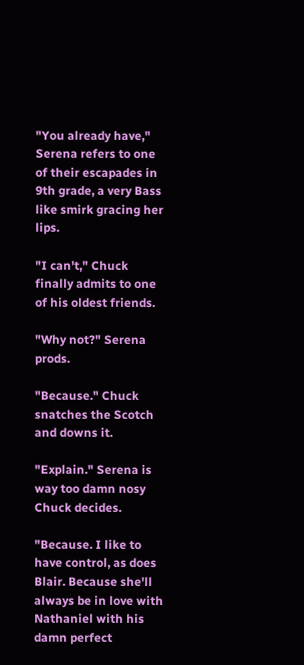"You already have," Serena refers to one of their escapades in 9th grade, a very Bass like smirk gracing her lips.

"I can't," Chuck finally admits to one of his oldest friends.

"Why not?" Serena prods.

"Because." Chuck snatches the Scotch and downs it.

"Explain." Serena is way too damn nosy Chuck decides.

"Because. I like to have control, as does Blair. Because she'll always be in love with Nathaniel with his damn perfect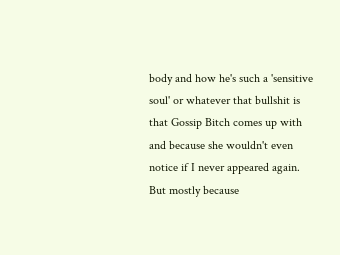body and how he's such a 'sensitive soul' or whatever that bullshit is that Gossip Bitch comes up with and because she wouldn't even notice if I never appeared again. But mostly because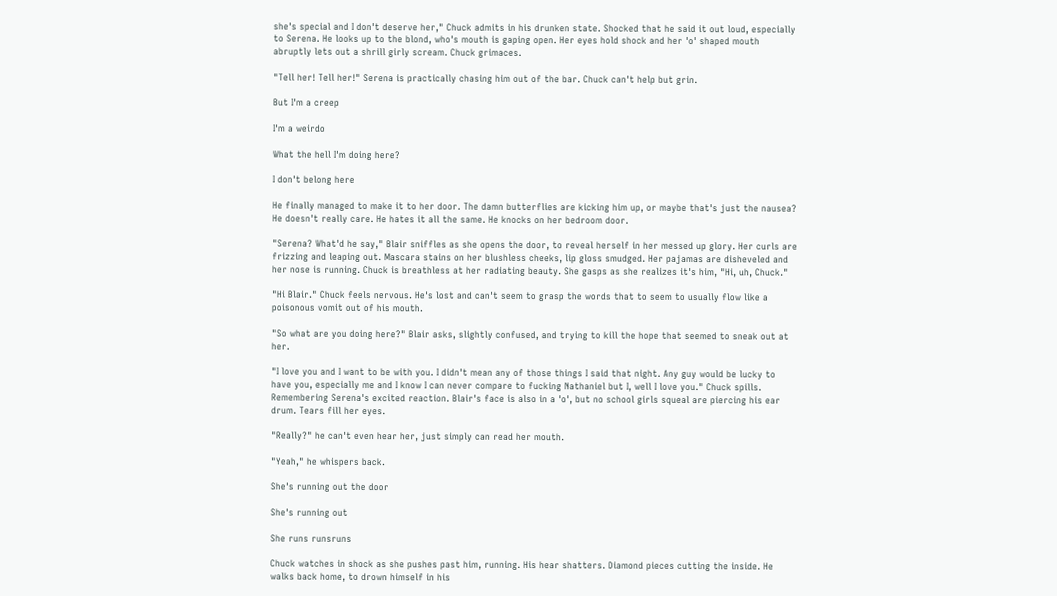she's special and I don't deserve her," Chuck admits in his drunken state. Shocked that he said it out loud, especially to Serena. He looks up to the blond, who's mouth is gaping open. Her eyes hold shock and her 'o' shaped mouth abruptly lets out a shrill girly scream. Chuck grimaces.

"Tell her! Tell her!" Serena is practically chasing him out of the bar. Chuck can't help but grin.

But I'm a creep

I'm a weirdo

What the hell I'm doing here?

I don't belong here

He finally managed to make it to her door. The damn butterflies are kicking him up, or maybe that's just the nausea? He doesn't really care. He hates it all the same. He knocks on her bedroom door.

"Serena? What'd he say," Blair sniffles as she opens the door, to reveal herself in her messed up glory. Her curls are frizzing and leaping out. Mascara stains on her blushless cheeks, lip gloss smudged. Her pajamas are disheveled and her nose is running. Chuck is breathless at her radiating beauty. She gasps as she realizes it's him, "Hi, uh, Chuck."

"Hi Blair." Chuck feels nervous. He's lost and can't seem to grasp the words that to seem to usually flow like a poisonous vomit out of his mouth.

"So what are you doing here?" Blair asks, slightly confused, and trying to kill the hope that seemed to sneak out at her.

"I love you and I want to be with you. I didn't mean any of those things I said that night. Any guy would be lucky to have you, especially me and I know I can never compare to fucking Nathaniel but I, well I love you." Chuck spills. Remembering Serena's excited reaction. Blair's face is also in a 'o', but no school girls squeal are piercing his ear drum. Tears fill her eyes.

"Really?" he can't even hear her, just simply can read her mouth.

"Yeah," he whispers back.

She's running out the door

She's running out

She runs runsruns

Chuck watches in shock as she pushes past him, running. His hear shatters. Diamond pieces cutting the inside. He walks back home, to drown himself in his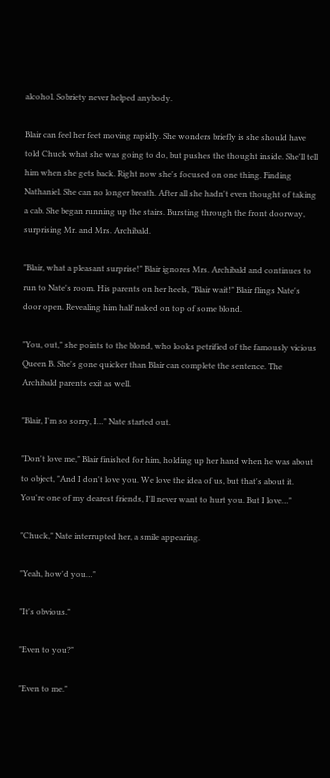alcohol. Sobriety never helped anybody.

Blair can feel her feet moving rapidly. She wonders briefly is she should have told Chuck what she was going to do, but pushes the thought inside. She'll tell him when she gets back. Right now she's focused on one thing. Finding Nathaniel. She can no longer breath. After all she hadn't even thought of taking a cab. She began running up the stairs. Bursting through the front doorway, surprising Mr. and Mrs. Archibald.

"Blair, what a pleasant surprise!" Blair ignores Mrs. Archibald and continues to run to Nate's room. His parents on her heels, "Blair wait!" Blair flings Nate's door open. Revealing him half naked on top of some blond.

"You, out," she points to the blond, who looks petrified of the famously vicious Queen B. She's gone quicker than Blair can complete the sentence. The Archibald parents exit as well.

"Blair, I'm so sorry, I…" Nate started out.

"Don't love me," Blair finished for him, holding up her hand when he was about to object, "And I don't love you. We love the idea of us, but that's about it. You're one of my dearest friends, I'll never want to hurt you. But I love…"

"Chuck," Nate interrupted her, a smile appearing.

"Yeah, how'd you…"

"It's obvious."

"Even to you?"

"Even to me."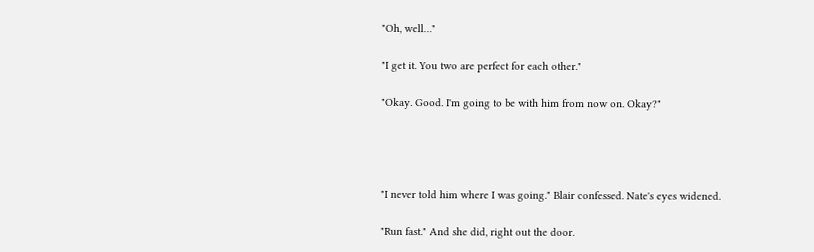"Oh, well…"

"I get it. You two are perfect for each other."

"Okay. Good. I'm going to be with him from now on. Okay?"




"I never told him where I was going." Blair confessed. Nate's eyes widened.

"Run fast." And she did, right out the door.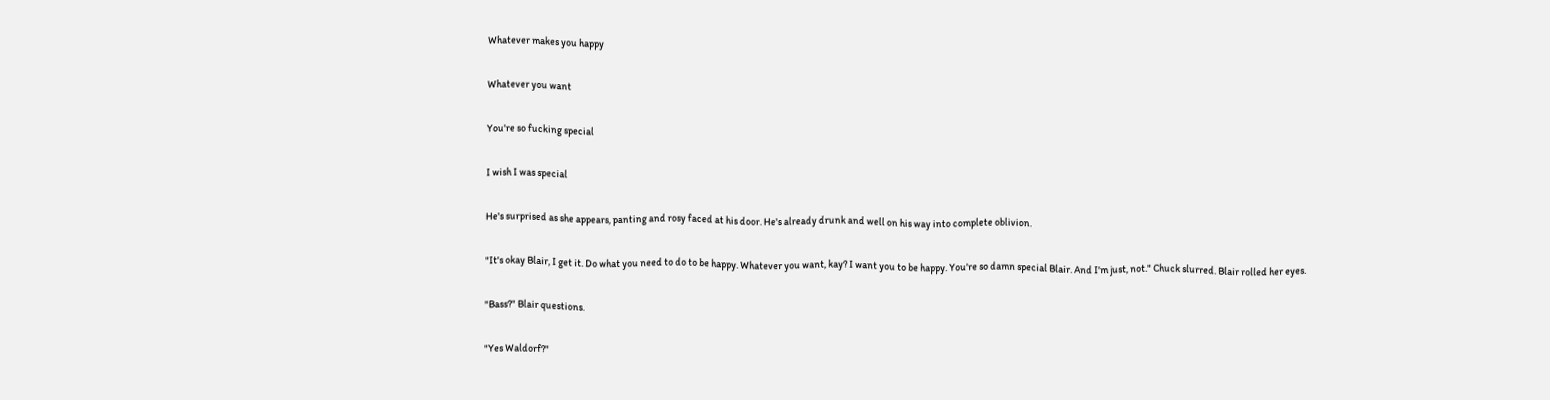Whatever makes you happy

Whatever you want

You're so fucking special

I wish I was special

He's surprised as she appears, panting and rosy faced at his door. He's already drunk and well on his way into complete oblivion.

"It's okay Blair, I get it. Do what you need to do to be happy. Whatever you want, kay? I want you to be happy. You're so damn special Blair. And I'm just, not." Chuck slurred. Blair rolled her eyes.

"Bass?" Blair questions.

"Yes Waldorf?"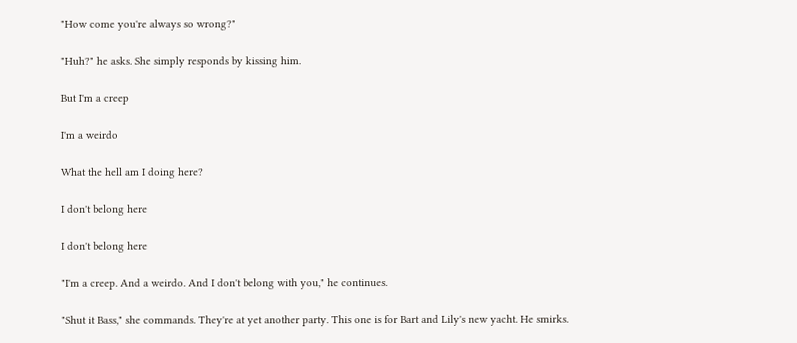"How come you're always so wrong?"

"Huh?" he asks. She simply responds by kissing him.

But I'm a creep

I'm a weirdo

What the hell am I doing here?

I don't belong here

I don't belong here

"I'm a creep. And a weirdo. And I don't belong with you," he continues.

"Shut it Bass," she commands. They're at yet another party. This one is for Bart and Lily's new yacht. He smirks.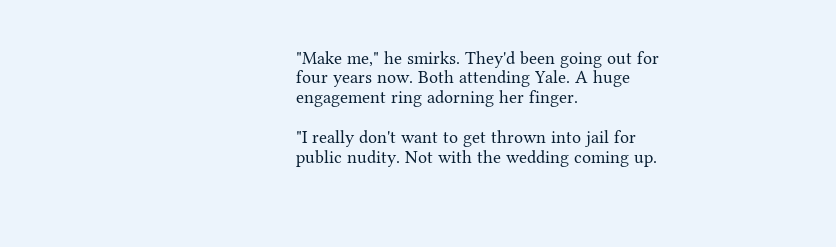"Make me," he smirks. They'd been going out for four years now. Both attending Yale. A huge engagement ring adorning her finger.

"I really don't want to get thrown into jail for public nudity. Not with the wedding coming up.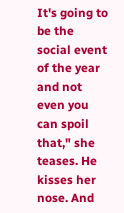It's going to be the social event of the year and not even you can spoil that," she teases. He kisses her nose. And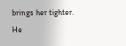brings her tighter. He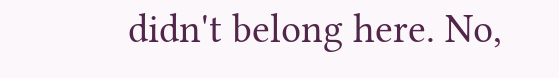didn't belong here. No,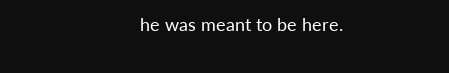he was meant to be here.